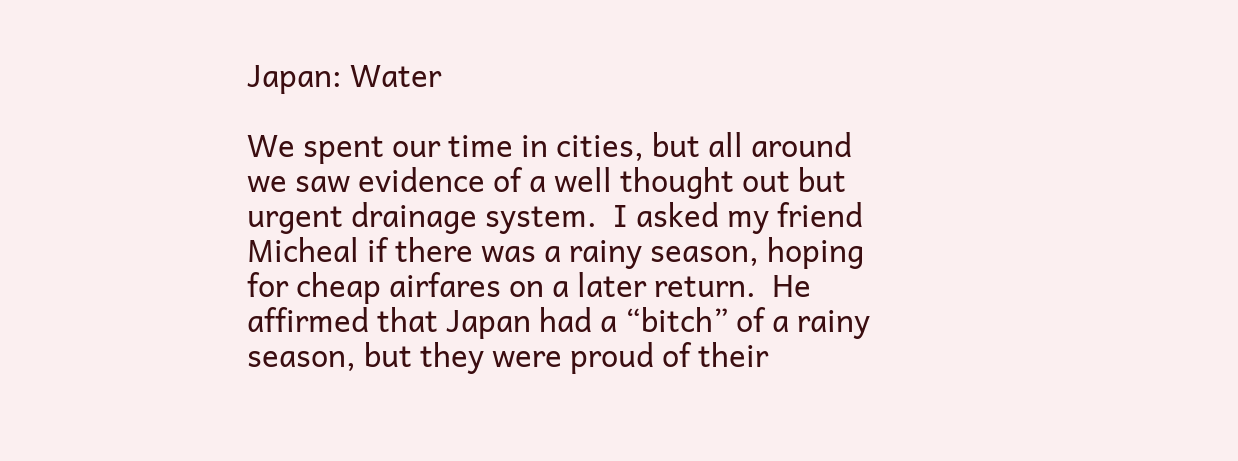Japan: Water

We spent our time in cities, but all around we saw evidence of a well thought out but urgent drainage system.  I asked my friend Micheal if there was a rainy season, hoping for cheap airfares on a later return.  He affirmed that Japan had a “bitch” of a rainy season, but they were proud of their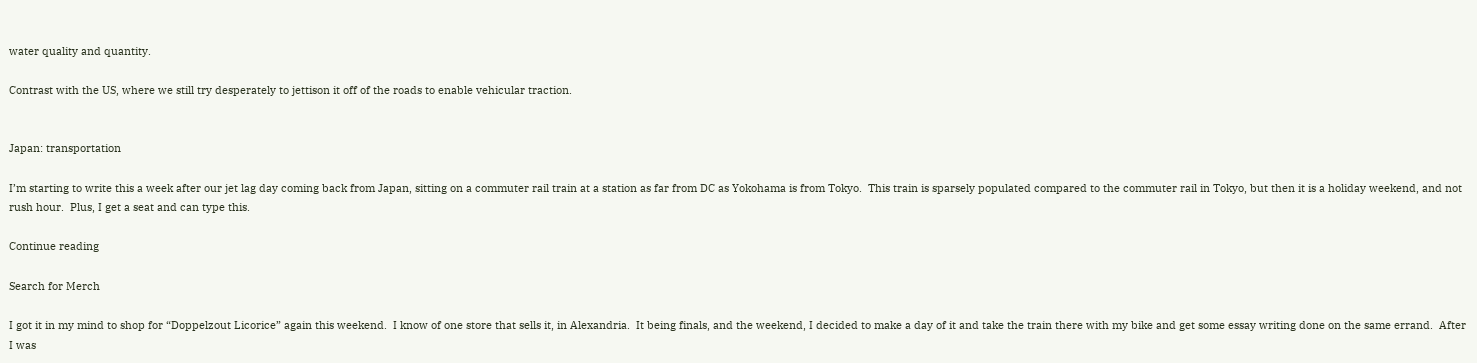water quality and quantity.

Contrast with the US, where we still try desperately to jettison it off of the roads to enable vehicular traction.


Japan: transportation

I’m starting to write this a week after our jet lag day coming back from Japan, sitting on a commuter rail train at a station as far from DC as Yokohama is from Tokyo.  This train is sparsely populated compared to the commuter rail in Tokyo, but then it is a holiday weekend, and not rush hour.  Plus, I get a seat and can type this.

Continue reading

Search for Merch

I got it in my mind to shop for “Doppelzout Licorice” again this weekend.  I know of one store that sells it, in Alexandria.  It being finals, and the weekend, I decided to make a day of it and take the train there with my bike and get some essay writing done on the same errand.  After I was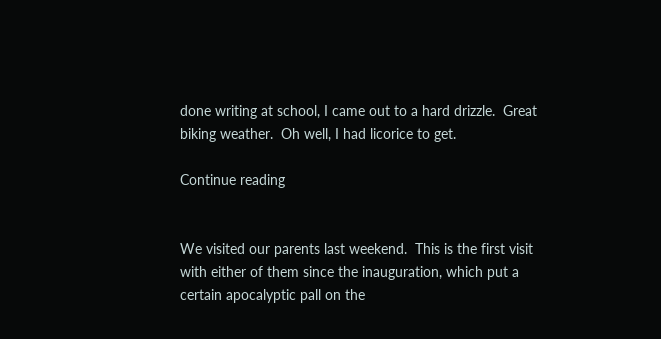done writing at school, I came out to a hard drizzle.  Great biking weather.  Oh well, I had licorice to get.

Continue reading


We visited our parents last weekend.  This is the first visit with either of them since the inauguration, which put a certain apocalyptic pall on the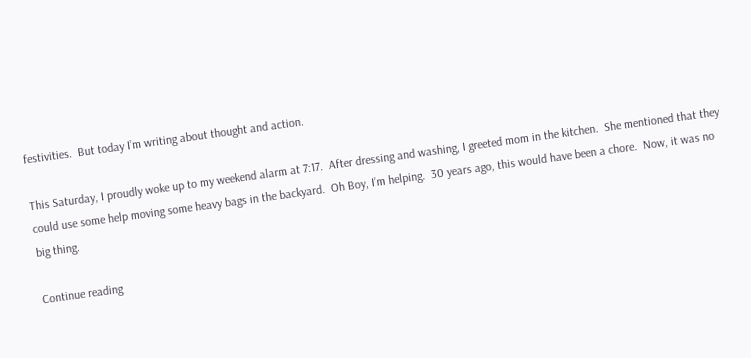festivities.  But today I’m writing about thought and action.

This Saturday, I proudly woke up to my weekend alarm at 7:17.  After dressing and washing, I greeted mom in the kitchen.  She mentioned that they could use some help moving some heavy bags in the backyard.  Oh Boy, I’m helping.  30 years ago, this would have been a chore.  Now, it was no big thing.

Continue reading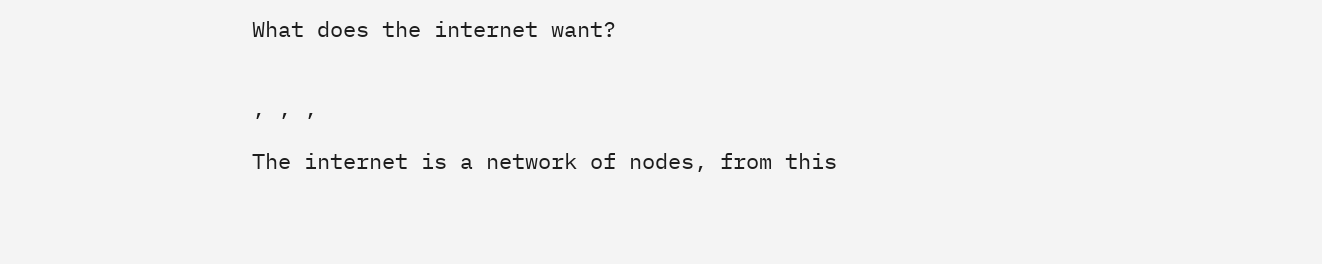What does the internet want?


, , ,

The internet is a network of nodes, from this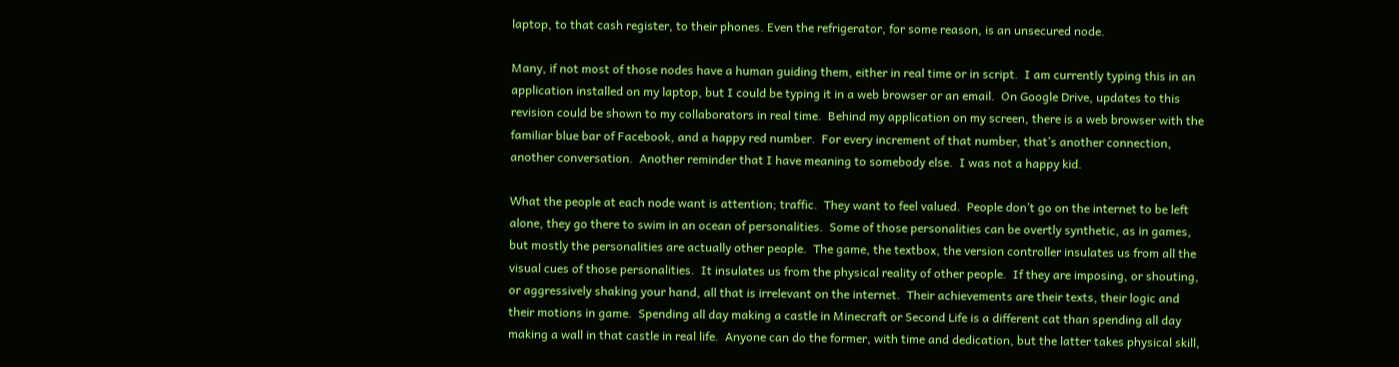laptop, to that cash register, to their phones. Even the refrigerator, for some reason, is an unsecured node.

Many, if not most of those nodes have a human guiding them, either in real time or in script.  I am currently typing this in an application installed on my laptop, but I could be typing it in a web browser or an email.  On Google Drive, updates to this revision could be shown to my collaborators in real time.  Behind my application on my screen, there is a web browser with the familiar blue bar of Facebook, and a happy red number.  For every increment of that number, that’s another connection, another conversation.  Another reminder that I have meaning to somebody else.  I was not a happy kid.

What the people at each node want is attention; traffic.  They want to feel valued.  People don’t go on the internet to be left alone, they go there to swim in an ocean of personalities.  Some of those personalities can be overtly synthetic, as in games, but mostly the personalities are actually other people.  The game, the textbox, the version controller insulates us from all the visual cues of those personalities.  It insulates us from the physical reality of other people.  If they are imposing, or shouting, or aggressively shaking your hand, all that is irrelevant on the internet.  Their achievements are their texts, their logic and their motions in game.  Spending all day making a castle in Minecraft or Second Life is a different cat than spending all day making a wall in that castle in real life.  Anyone can do the former, with time and dedication, but the latter takes physical skill,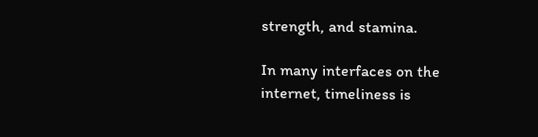strength, and stamina.

In many interfaces on the internet, timeliness is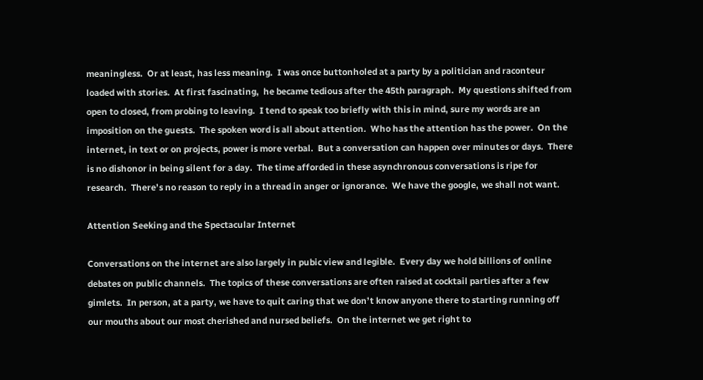meaningless.  Or at least, has less meaning.  I was once buttonholed at a party by a politician and raconteur loaded with stories.  At first fascinating,  he became tedious after the 45th paragraph.  My questions shifted from open to closed, from probing to leaving.  I tend to speak too briefly with this in mind, sure my words are an imposition on the guests.  The spoken word is all about attention.  Who has the attention has the power.  On the internet, in text or on projects, power is more verbal.  But a conversation can happen over minutes or days.  There is no dishonor in being silent for a day.  The time afforded in these asynchronous conversations is ripe for research.  There’s no reason to reply in a thread in anger or ignorance.  We have the google, we shall not want.

Attention Seeking and the Spectacular Internet

Conversations on the internet are also largely in pubic view and legible.  Every day we hold billions of online debates on public channels.  The topics of these conversations are often raised at cocktail parties after a few gimlets.  In person, at a party, we have to quit caring that we don’t know anyone there to starting running off our mouths about our most cherished and nursed beliefs.  On the internet we get right to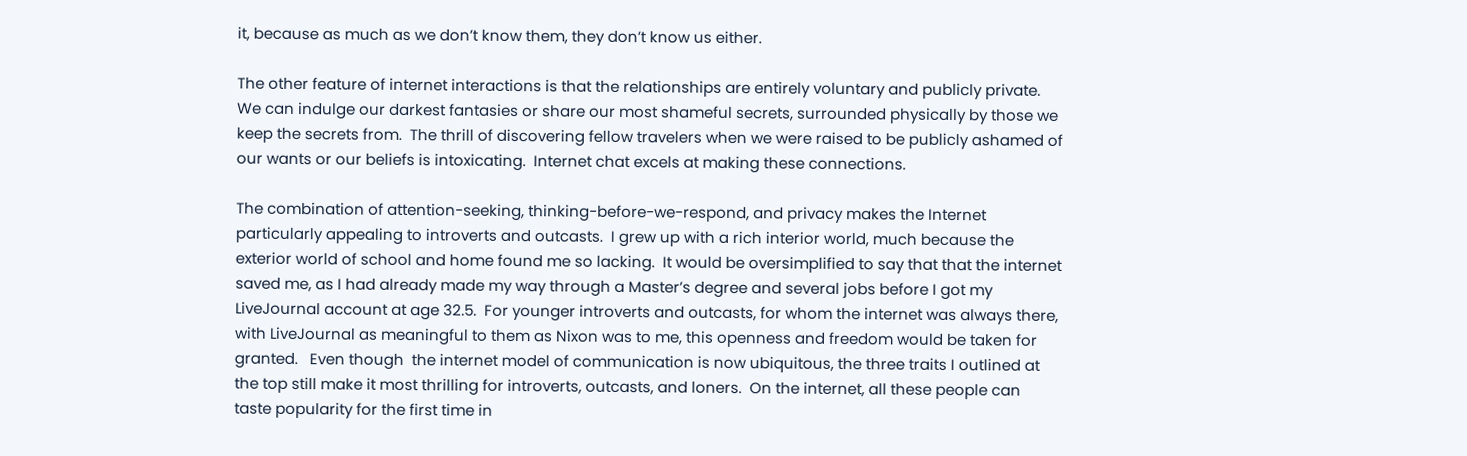it, because as much as we don’t know them, they don’t know us either.

The other feature of internet interactions is that the relationships are entirely voluntary and publicly private.  We can indulge our darkest fantasies or share our most shameful secrets, surrounded physically by those we keep the secrets from.  The thrill of discovering fellow travelers when we were raised to be publicly ashamed of our wants or our beliefs is intoxicating.  Internet chat excels at making these connections.

The combination of attention-seeking, thinking-before-we-respond, and privacy makes the Internet particularly appealing to introverts and outcasts.  I grew up with a rich interior world, much because the exterior world of school and home found me so lacking.  It would be oversimplified to say that that the internet saved me, as I had already made my way through a Master’s degree and several jobs before I got my LiveJournal account at age 32.5.  For younger introverts and outcasts, for whom the internet was always there, with LiveJournal as meaningful to them as Nixon was to me, this openness and freedom would be taken for granted.   Even though  the internet model of communication is now ubiquitous, the three traits I outlined at the top still make it most thrilling for introverts, outcasts, and loners.  On the internet, all these people can taste popularity for the first time in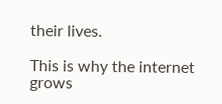their lives.

This is why the internet grows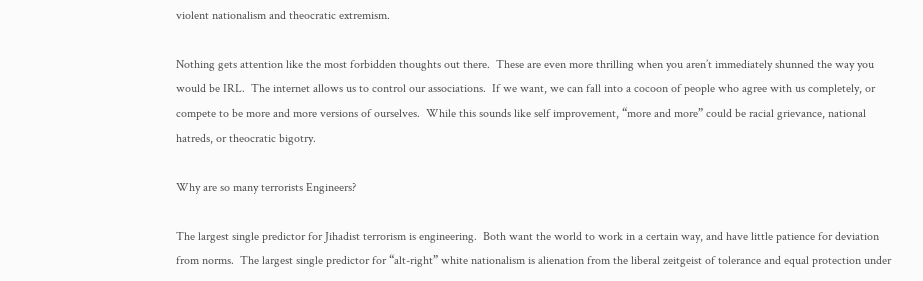violent nationalism and theocratic extremism.

Nothing gets attention like the most forbidden thoughts out there.  These are even more thrilling when you aren’t immediately shunned the way you would be IRL.  The internet allows us to control our associations.  If we want, we can fall into a cocoon of people who agree with us completely, or compete to be more and more versions of ourselves.  While this sounds like self improvement, “more and more” could be racial grievance, national hatreds, or theocratic bigotry.

Why are so many terrorists Engineers?

The largest single predictor for Jihadist terrorism is engineering.  Both want the world to work in a certain way, and have little patience for deviation from norms.  The largest single predictor for “alt-right” white nationalism is alienation from the liberal zeitgeist of tolerance and equal protection under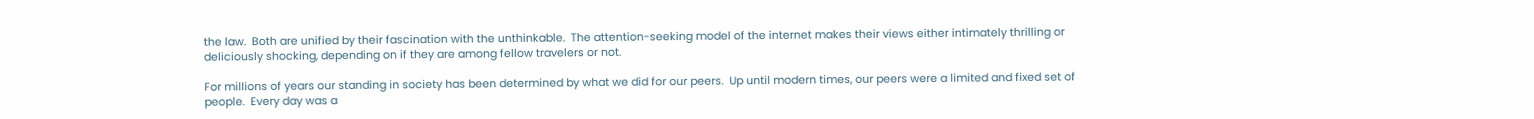the law.  Both are unified by their fascination with the unthinkable.  The attention-seeking model of the internet makes their views either intimately thrilling or deliciously shocking, depending on if they are among fellow travelers or not.

For millions of years our standing in society has been determined by what we did for our peers.  Up until modern times, our peers were a limited and fixed set of people.  Every day was a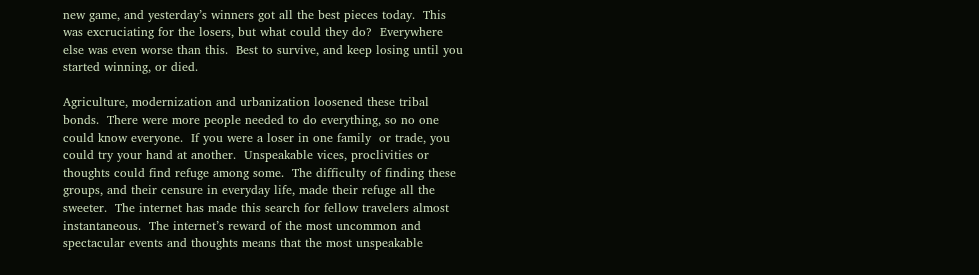new game, and yesterday’s winners got all the best pieces today.  This was excruciating for the losers, but what could they do?  Everywhere else was even worse than this.  Best to survive, and keep losing until you started winning, or died.

Agriculture, modernization and urbanization loosened these tribal bonds.  There were more people needed to do everything, so no one could know everyone.  If you were a loser in one family  or trade, you could try your hand at another.  Unspeakable vices, proclivities or thoughts could find refuge among some.  The difficulty of finding these groups, and their censure in everyday life, made their refuge all the sweeter.  The internet has made this search for fellow travelers almost instantaneous.  The internet’s reward of the most uncommon and spectacular events and thoughts means that the most unspeakable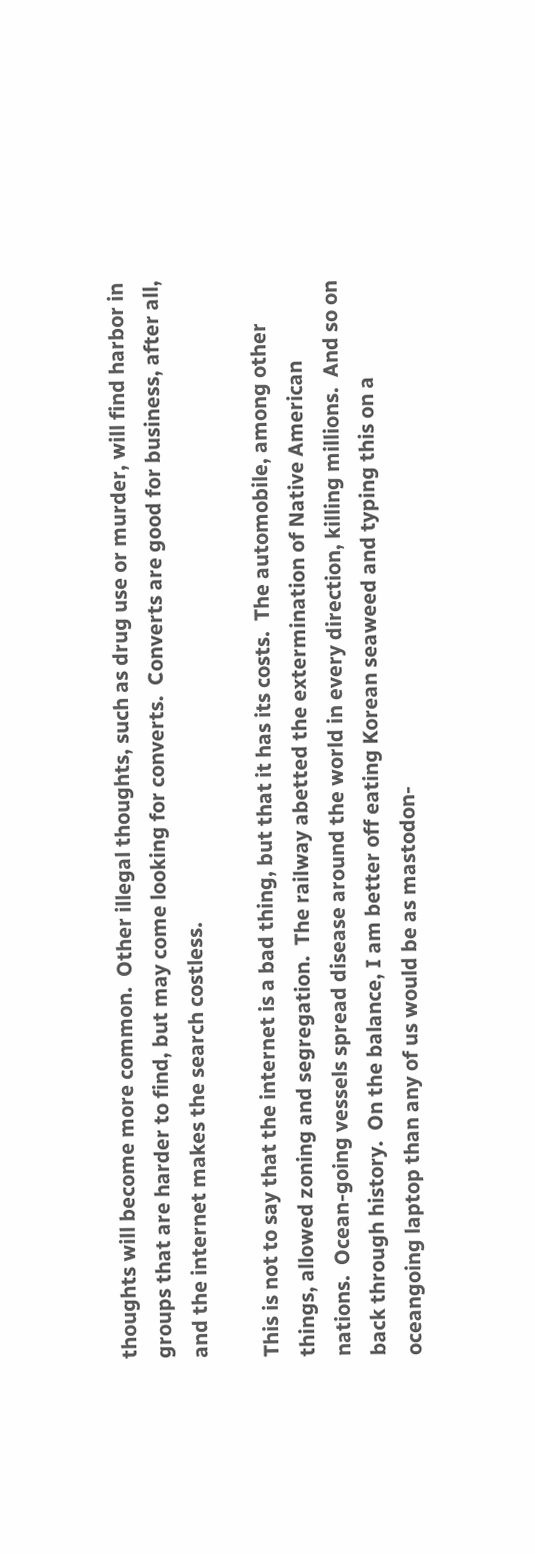thoughts will become more common.  Other illegal thoughts, such as drug use or murder, will find harbor in groups that are harder to find, but may come looking for converts.  Converts are good for business, after all, and the internet makes the search costless.

This is not to say that the internet is a bad thing, but that it has its costs.  The automobile, among other things, allowed zoning and segregation.  The railway abetted the extermination of Native American nations.  Ocean-going vessels spread disease around the world in every direction, killing millions.  And so on back through history.  On the balance, I am better off eating Korean seaweed and typing this on a oceangoing laptop than any of us would be as mastodon-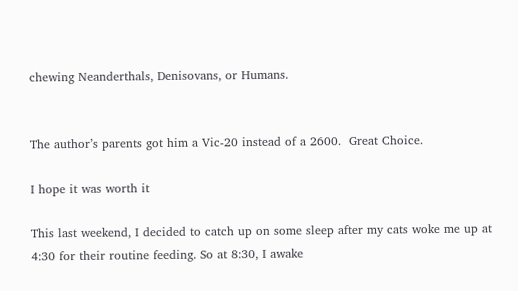chewing Neanderthals, Denisovans, or Humans.


The author’s parents got him a Vic-20 instead of a 2600.  Great Choice.

I hope it was worth it

This last weekend, I decided to catch up on some sleep after my cats woke me up at 4:30 for their routine feeding. So at 8:30, I awake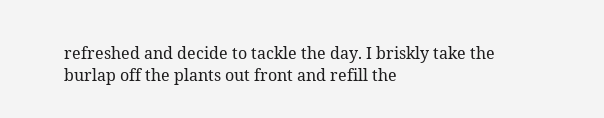refreshed and decide to tackle the day. I briskly take the burlap off the plants out front and refill the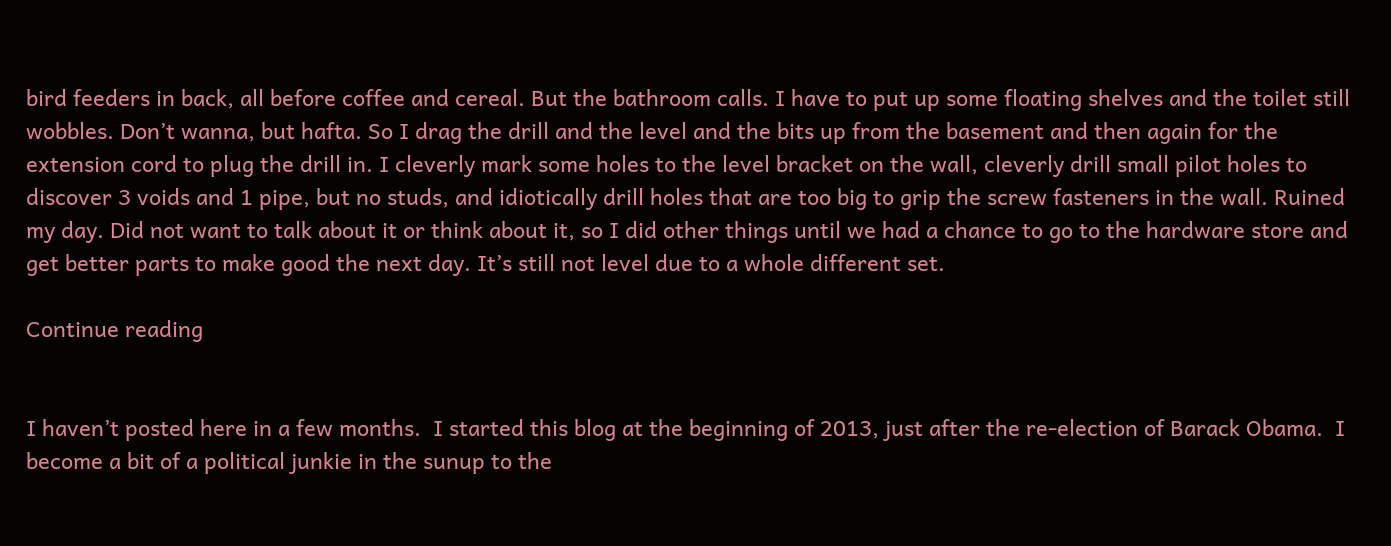bird feeders in back, all before coffee and cereal. But the bathroom calls. I have to put up some floating shelves and the toilet still wobbles. Don’t wanna, but hafta. So I drag the drill and the level and the bits up from the basement and then again for the extension cord to plug the drill in. I cleverly mark some holes to the level bracket on the wall, cleverly drill small pilot holes to discover 3 voids and 1 pipe, but no studs, and idiotically drill holes that are too big to grip the screw fasteners in the wall. Ruined my day. Did not want to talk about it or think about it, so I did other things until we had a chance to go to the hardware store and get better parts to make good the next day. It’s still not level due to a whole different set.

Continue reading


I haven’t posted here in a few months.  I started this blog at the beginning of 2013, just after the re-election of Barack Obama.  I become a bit of a political junkie in the sunup to the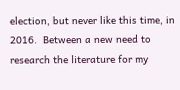election, but never like this time, in 2016.  Between a new need to research the literature for my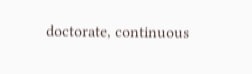doctorate, continuous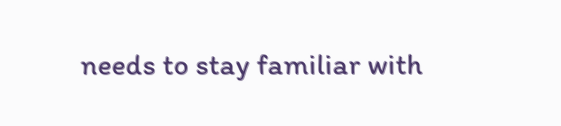needs to stay familiar with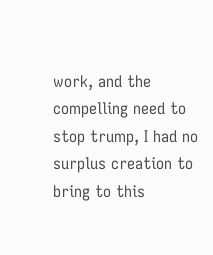work, and the compelling need to stop trump, I had no surplus creation to bring to this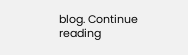blog. Continue reading